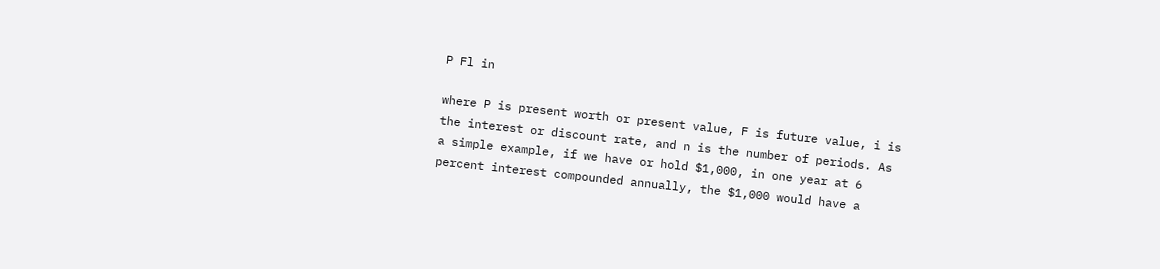P Fl in

where P is present worth or present value, F is future value, i is the interest or discount rate, and n is the number of periods. As a simple example, if we have or hold $1,000, in one year at 6 percent interest compounded annually, the $1,000 would have a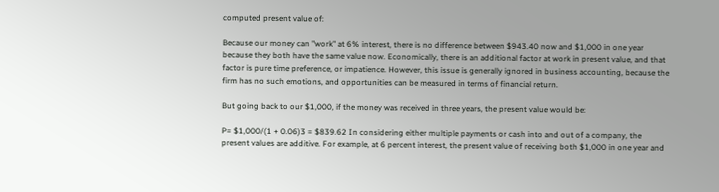computed present value of:

Because our money can "work" at 6% interest, there is no difference between $943.40 now and $1,000 in one year because they both have the same value now. Economically, there is an additional factor at work in present value, and that factor is pure time preference, or impatience. However, this issue is generally ignored in business accounting, because the firm has no such emotions, and opportunities can be measured in terms of financial return.

But going back to our $1,000, if the money was received in three years, the present value would be:

P= $1,000/(1 + 0.06)3 = $839.62 In considering either multiple payments or cash into and out of a company, the present values are additive. For example, at 6 percent interest, the present value of receiving both $1,000 in one year and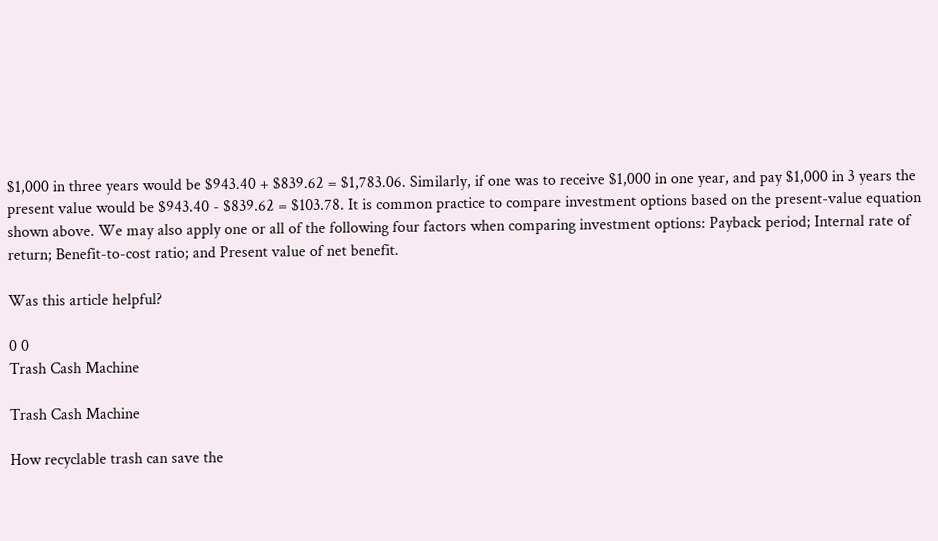$1,000 in three years would be $943.40 + $839.62 = $1,783.06. Similarly, if one was to receive $1,000 in one year, and pay $1,000 in 3 years the present value would be $943.40 - $839.62 = $103.78. It is common practice to compare investment options based on the present-value equation shown above. We may also apply one or all of the following four factors when comparing investment options: Payback period; Internal rate of return; Benefit-to-cost ratio; and Present value of net benefit.

Was this article helpful?

0 0
Trash Cash Machine

Trash Cash Machine

How recyclable trash can save the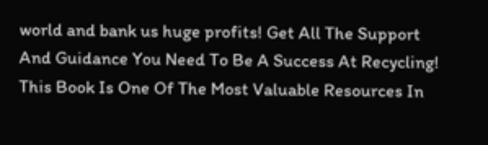world and bank us huge profits! Get All The Support And Guidance You Need To Be A Success At Recycling! This Book Is One Of The Most Valuable Resources In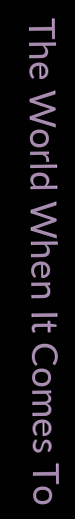The World When It Comes To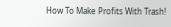How To Make Profits With Trash!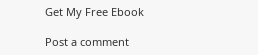Get My Free Ebook

Post a comment